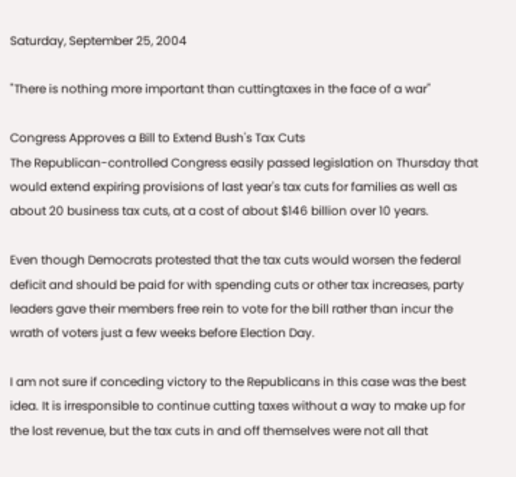Saturday, September 25, 2004

"There is nothing more important than cuttingtaxes in the face of a war"

Congress Approves a Bill to Extend Bush's Tax Cuts
The Republican-controlled Congress easily passed legislation on Thursday that would extend expiring provisions of last year's tax cuts for families as well as about 20 business tax cuts, at a cost of about $146 billion over 10 years.

Even though Democrats protested that the tax cuts would worsen the federal deficit and should be paid for with spending cuts or other tax increases, party leaders gave their members free rein to vote for the bill rather than incur the wrath of voters just a few weeks before Election Day.

I am not sure if conceding victory to the Republicans in this case was the best idea. It is irresponsible to continue cutting taxes without a way to make up for the lost revenue, but the tax cuts in and off themselves were not all that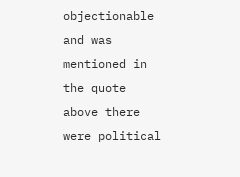objectionable and was mentioned in the quote above there were political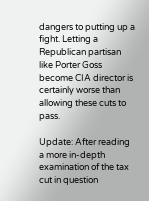dangers to putting up a fight. Letting a Republican partisan like Porter Goss become CIA director is certainly worse than allowing these cuts to pass.

Update: After reading a more in-depth examination of the tax cut in question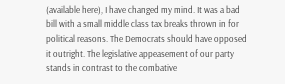(available here), I have changed my mind. It was a bad bill with a small middle class tax breaks thrown in for political reasons. The Democrats should have opposed it outright. The legislative appeasement of our party stands in contrast to the combative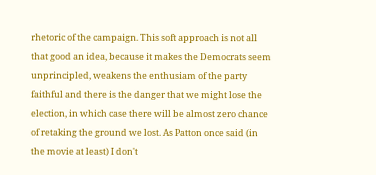rhetoric of the campaign. This soft approach is not all that good an idea, because it makes the Democrats seem unprincipled, weakens the enthusiam of the party faithful and there is the danger that we might lose the election, in which case there will be almost zero chance of retaking the ground we lost. As Patton once said (in the movie at least) I don't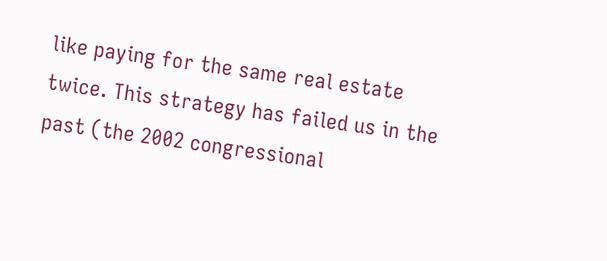like paying for the same real estate twice. This strategy has failed us in the past (the 2002 congressional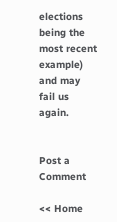elections being the most recent example) and may fail us again.


Post a Comment

<< Home